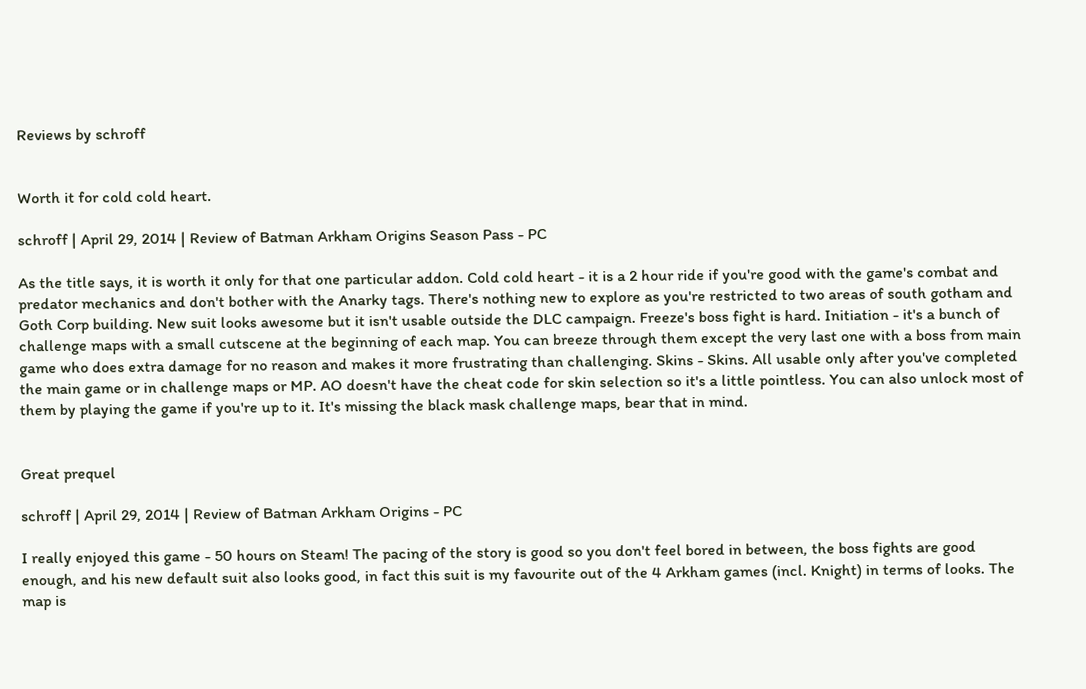Reviews by schroff


Worth it for cold cold heart.

schroff | April 29, 2014 | Review of Batman Arkham Origins Season Pass - PC

As the title says, it is worth it only for that one particular addon. Cold cold heart - it is a 2 hour ride if you're good with the game's combat and predator mechanics and don't bother with the Anarky tags. There's nothing new to explore as you're restricted to two areas of south gotham and Goth Corp building. New suit looks awesome but it isn't usable outside the DLC campaign. Freeze's boss fight is hard. Initiation - it's a bunch of challenge maps with a small cutscene at the beginning of each map. You can breeze through them except the very last one with a boss from main game who does extra damage for no reason and makes it more frustrating than challenging. Skins - Skins. All usable only after you've completed the main game or in challenge maps or MP. AO doesn't have the cheat code for skin selection so it's a little pointless. You can also unlock most of them by playing the game if you're up to it. It's missing the black mask challenge maps, bear that in mind.


Great prequel

schroff | April 29, 2014 | Review of Batman Arkham Origins - PC

I really enjoyed this game - 50 hours on Steam! The pacing of the story is good so you don't feel bored in between, the boss fights are good enough, and his new default suit also looks good, in fact this suit is my favourite out of the 4 Arkham games (incl. Knight) in terms of looks. The map is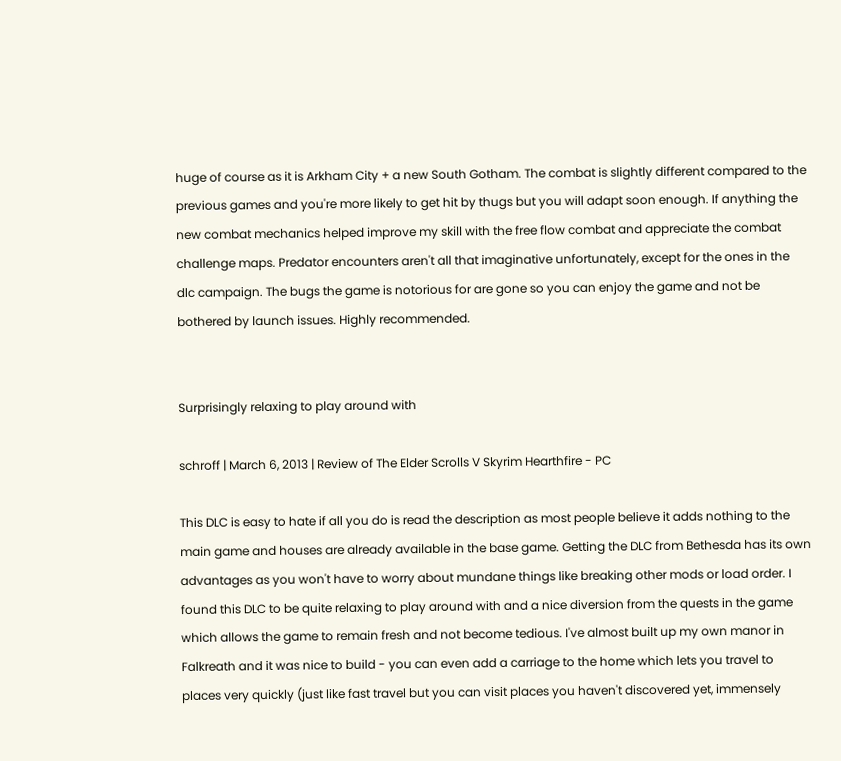huge of course as it is Arkham City + a new South Gotham. The combat is slightly different compared to the previous games and you're more likely to get hit by thugs but you will adapt soon enough. If anything the new combat mechanics helped improve my skill with the free flow combat and appreciate the combat challenge maps. Predator encounters aren't all that imaginative unfortunately, except for the ones in the dlc campaign. The bugs the game is notorious for are gone so you can enjoy the game and not be bothered by launch issues. Highly recommended.


Surprisingly relaxing to play around with

schroff | March 6, 2013 | Review of The Elder Scrolls V Skyrim Hearthfire - PC

This DLC is easy to hate if all you do is read the description as most people believe it adds nothing to the main game and houses are already available in the base game. Getting the DLC from Bethesda has its own advantages as you won't have to worry about mundane things like breaking other mods or load order. I found this DLC to be quite relaxing to play around with and a nice diversion from the quests in the game which allows the game to remain fresh and not become tedious. I've almost built up my own manor in Falkreath and it was nice to build - you can even add a carriage to the home which lets you travel to places very quickly (just like fast travel but you can visit places you haven't discovered yet, immensely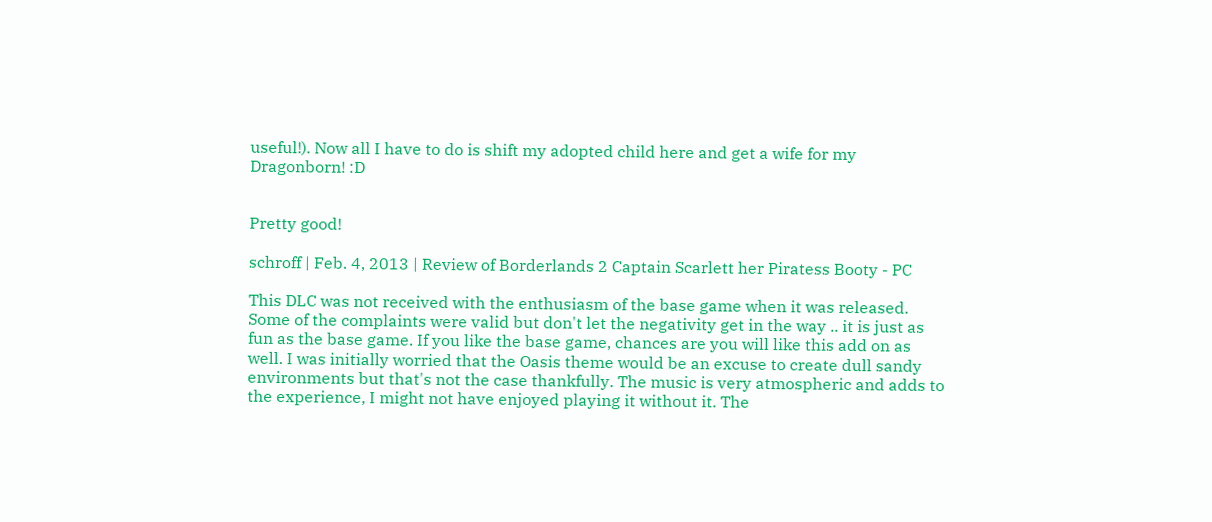useful!). Now all I have to do is shift my adopted child here and get a wife for my Dragonborn! :D


Pretty good!

schroff | Feb. 4, 2013 | Review of Borderlands 2 Captain Scarlett her Piratess Booty - PC

This DLC was not received with the enthusiasm of the base game when it was released. Some of the complaints were valid but don't let the negativity get in the way .. it is just as fun as the base game. If you like the base game, chances are you will like this add on as well. I was initially worried that the Oasis theme would be an excuse to create dull sandy environments but that's not the case thankfully. The music is very atmospheric and adds to the experience, I might not have enjoyed playing it without it. The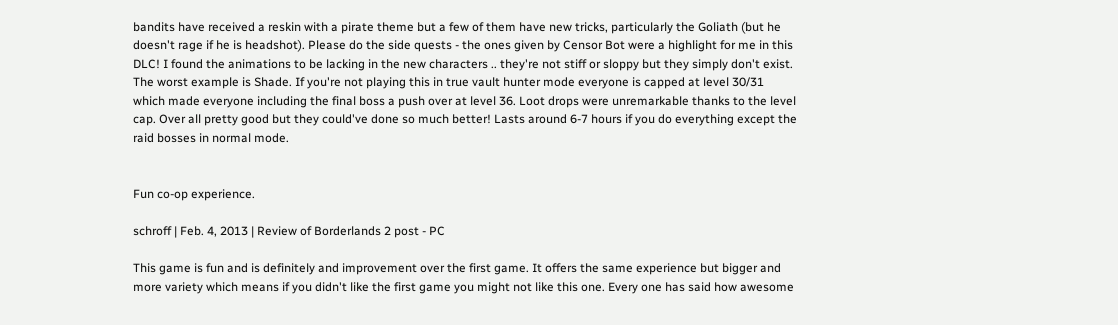bandits have received a reskin with a pirate theme but a few of them have new tricks, particularly the Goliath (but he doesn't rage if he is headshot). Please do the side quests - the ones given by Censor Bot were a highlight for me in this DLC! I found the animations to be lacking in the new characters .. they're not stiff or sloppy but they simply don't exist. The worst example is Shade. If you're not playing this in true vault hunter mode everyone is capped at level 30/31 which made everyone including the final boss a push over at level 36. Loot drops were unremarkable thanks to the level cap. Over all pretty good but they could've done so much better! Lasts around 6-7 hours if you do everything except the raid bosses in normal mode.


Fun co-op experience.

schroff | Feb. 4, 2013 | Review of Borderlands 2 post - PC

This game is fun and is definitely and improvement over the first game. It offers the same experience but bigger and more variety which means if you didn't like the first game you might not like this one. Every one has said how awesome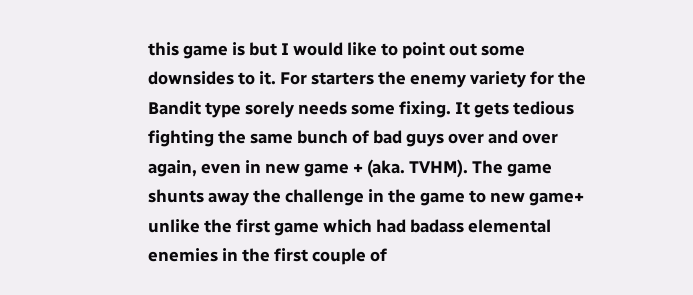this game is but I would like to point out some downsides to it. For starters the enemy variety for the Bandit type sorely needs some fixing. It gets tedious fighting the same bunch of bad guys over and over again, even in new game + (aka. TVHM). The game shunts away the challenge in the game to new game+ unlike the first game which had badass elemental enemies in the first couple of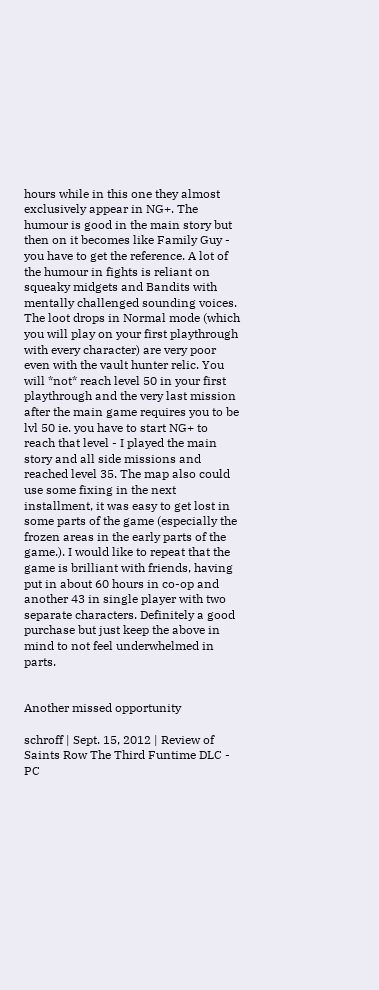hours while in this one they almost exclusively appear in NG+. The humour is good in the main story but then on it becomes like Family Guy - you have to get the reference. A lot of the humour in fights is reliant on squeaky midgets and Bandits with mentally challenged sounding voices. The loot drops in Normal mode (which you will play on your first playthrough with every character) are very poor even with the vault hunter relic. You will *not* reach level 50 in your first playthrough and the very last mission after the main game requires you to be lvl 50 ie. you have to start NG+ to reach that level - I played the main story and all side missions and reached level 35. The map also could use some fixing in the next installment, it was easy to get lost in some parts of the game (especially the frozen areas in the early parts of the game.). I would like to repeat that the game is brilliant with friends, having put in about 60 hours in co-op and another 43 in single player with two separate characters. Definitely a good purchase but just keep the above in mind to not feel underwhelmed in parts.


Another missed opportunity

schroff | Sept. 15, 2012 | Review of Saints Row The Third Funtime DLC - PC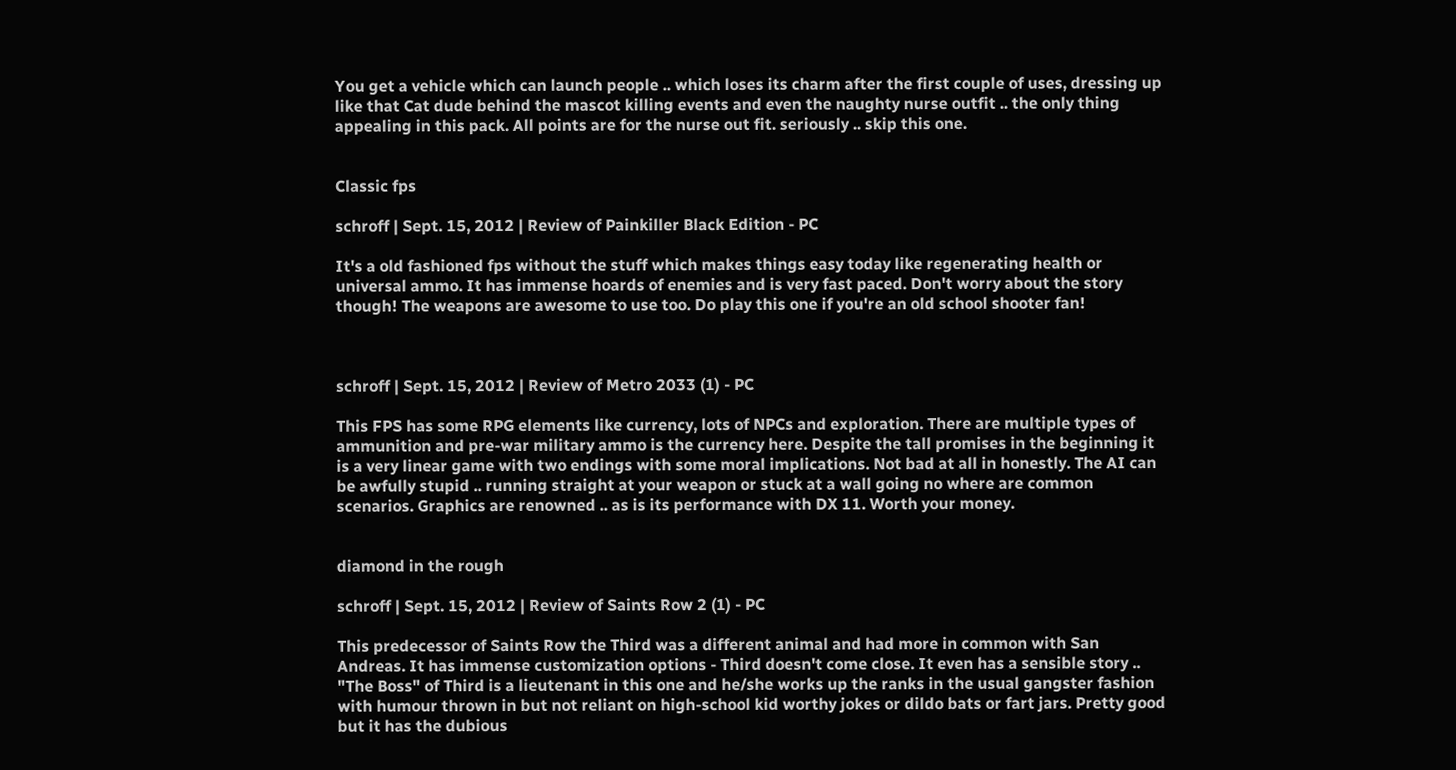You get a vehicle which can launch people .. which loses its charm after the first couple of uses, dressing up like that Cat dude behind the mascot killing events and even the naughty nurse outfit .. the only thing appealing in this pack. All points are for the nurse out fit. seriously .. skip this one.


Classic fps

schroff | Sept. 15, 2012 | Review of Painkiller Black Edition - PC

It's a old fashioned fps without the stuff which makes things easy today like regenerating health or universal ammo. It has immense hoards of enemies and is very fast paced. Don't worry about the story though! The weapons are awesome to use too. Do play this one if you're an old school shooter fan!



schroff | Sept. 15, 2012 | Review of Metro 2033 (1) - PC

This FPS has some RPG elements like currency, lots of NPCs and exploration. There are multiple types of ammunition and pre-war military ammo is the currency here. Despite the tall promises in the beginning it is a very linear game with two endings with some moral implications. Not bad at all in honestly. The AI can be awfully stupid .. running straight at your weapon or stuck at a wall going no where are common scenarios. Graphics are renowned .. as is its performance with DX 11. Worth your money.


diamond in the rough

schroff | Sept. 15, 2012 | Review of Saints Row 2 (1) - PC

This predecessor of Saints Row the Third was a different animal and had more in common with San Andreas. It has immense customization options - Third doesn't come close. It even has a sensible story .. "The Boss" of Third is a lieutenant in this one and he/she works up the ranks in the usual gangster fashion with humour thrown in but not reliant on high-school kid worthy jokes or dildo bats or fart jars. Pretty good but it has the dubious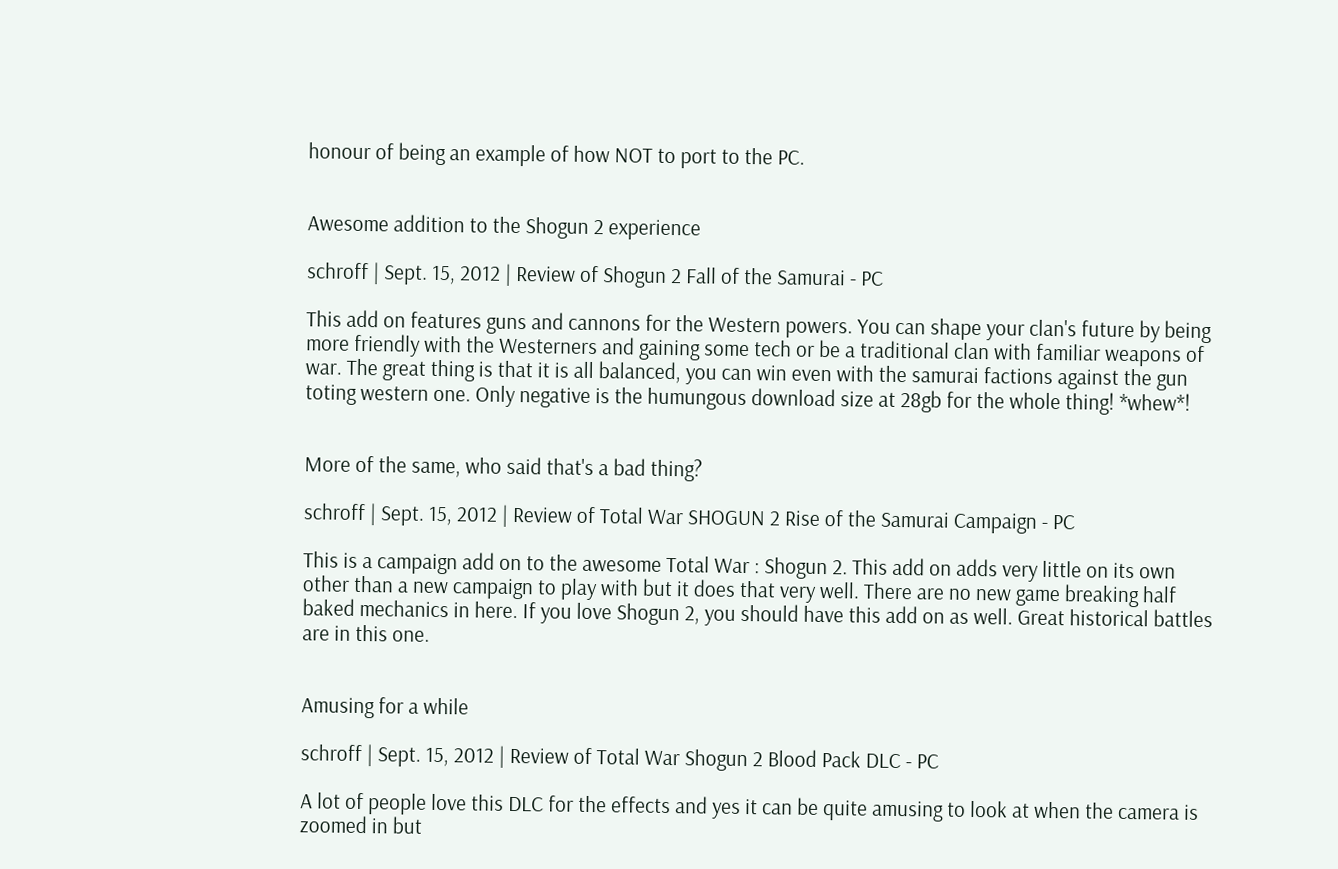honour of being an example of how NOT to port to the PC.


Awesome addition to the Shogun 2 experience

schroff | Sept. 15, 2012 | Review of Shogun 2 Fall of the Samurai - PC

This add on features guns and cannons for the Western powers. You can shape your clan's future by being more friendly with the Westerners and gaining some tech or be a traditional clan with familiar weapons of war. The great thing is that it is all balanced, you can win even with the samurai factions against the gun toting western one. Only negative is the humungous download size at 28gb for the whole thing! *whew*!


More of the same, who said that's a bad thing?

schroff | Sept. 15, 2012 | Review of Total War SHOGUN 2 Rise of the Samurai Campaign - PC

This is a campaign add on to the awesome Total War : Shogun 2. This add on adds very little on its own other than a new campaign to play with but it does that very well. There are no new game breaking half baked mechanics in here. If you love Shogun 2, you should have this add on as well. Great historical battles are in this one.


Amusing for a while

schroff | Sept. 15, 2012 | Review of Total War Shogun 2 Blood Pack DLC - PC

A lot of people love this DLC for the effects and yes it can be quite amusing to look at when the camera is zoomed in but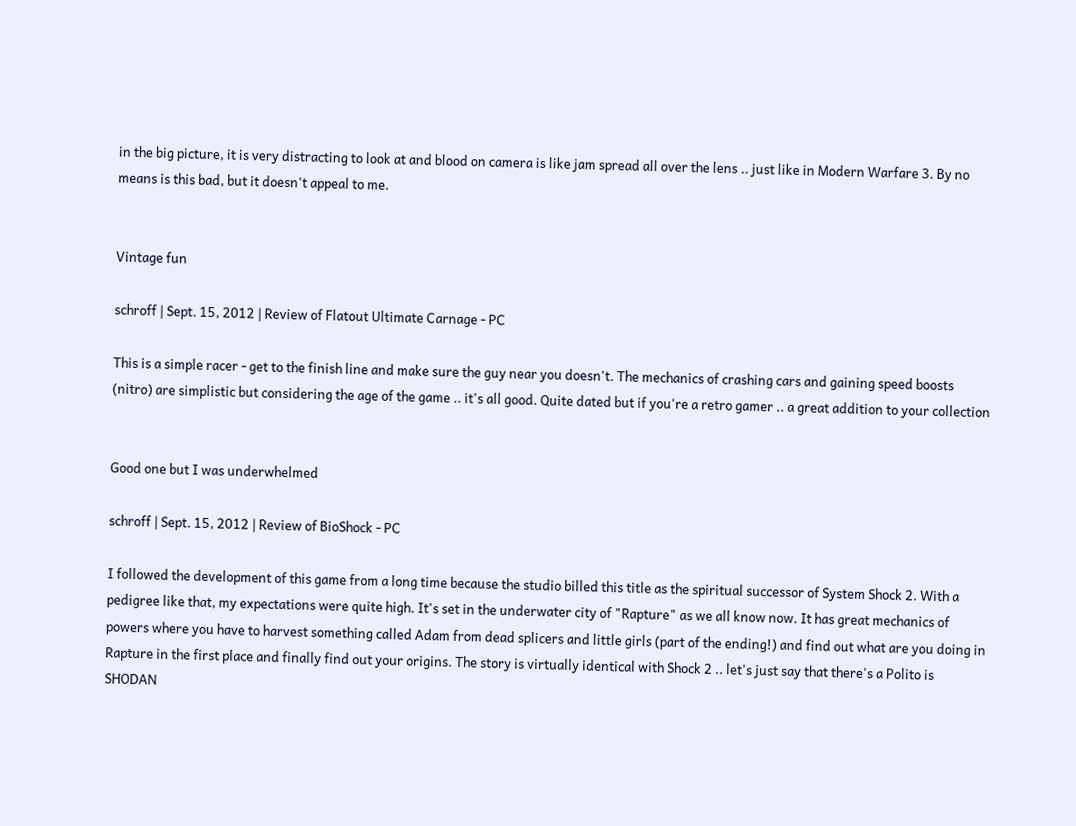in the big picture, it is very distracting to look at and blood on camera is like jam spread all over the lens .. just like in Modern Warfare 3. By no means is this bad, but it doesn't appeal to me.


Vintage fun

schroff | Sept. 15, 2012 | Review of Flatout Ultimate Carnage - PC

This is a simple racer - get to the finish line and make sure the guy near you doesn't. The mechanics of crashing cars and gaining speed boosts (nitro) are simplistic but considering the age of the game .. it's all good. Quite dated but if you're a retro gamer .. a great addition to your collection


Good one but I was underwhelmed

schroff | Sept. 15, 2012 | Review of BioShock - PC

I followed the development of this game from a long time because the studio billed this title as the spiritual successor of System Shock 2. With a pedigree like that, my expectations were quite high. It's set in the underwater city of "Rapture" as we all know now. It has great mechanics of powers where you have to harvest something called Adam from dead splicers and little girls (part of the ending!) and find out what are you doing in Rapture in the first place and finally find out your origins. The story is virtually identical with Shock 2 .. let's just say that there's a Polito is SHODAN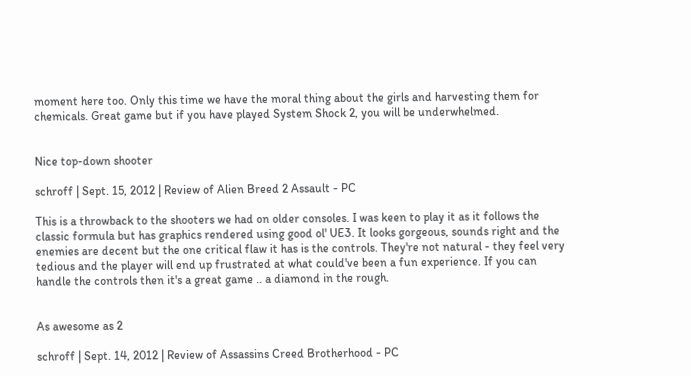moment here too. Only this time we have the moral thing about the girls and harvesting them for chemicals. Great game but if you have played System Shock 2, you will be underwhelmed.


Nice top-down shooter

schroff | Sept. 15, 2012 | Review of Alien Breed 2 Assault - PC

This is a throwback to the shooters we had on older consoles. I was keen to play it as it follows the classic formula but has graphics rendered using good ol' UE3. It looks gorgeous, sounds right and the enemies are decent but the one critical flaw it has is the controls. They're not natural - they feel very tedious and the player will end up frustrated at what could've been a fun experience. If you can handle the controls then it's a great game .. a diamond in the rough.


As awesome as 2

schroff | Sept. 14, 2012 | Review of Assassins Creed Brotherhood - PC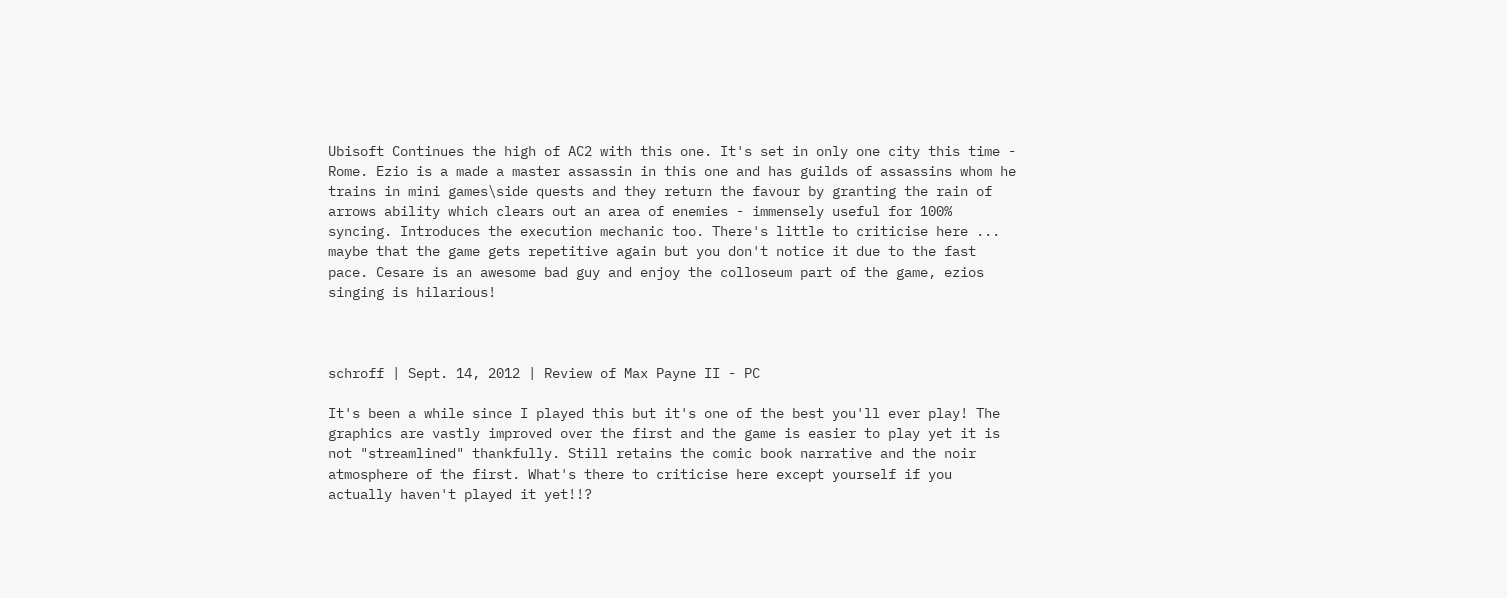Ubisoft Continues the high of AC2 with this one. It's set in only one city this time - Rome. Ezio is a made a master assassin in this one and has guilds of assassins whom he trains in mini games\side quests and they return the favour by granting the rain of arrows ability which clears out an area of enemies - immensely useful for 100% syncing. Introduces the execution mechanic too. There's little to criticise here ... maybe that the game gets repetitive again but you don't notice it due to the fast pace. Cesare is an awesome bad guy and enjoy the colloseum part of the game, ezios singing is hilarious!



schroff | Sept. 14, 2012 | Review of Max Payne II - PC

It's been a while since I played this but it's one of the best you'll ever play! The graphics are vastly improved over the first and the game is easier to play yet it is not "streamlined" thankfully. Still retains the comic book narrative and the noir atmosphere of the first. What's there to criticise here except yourself if you actually haven't played it yet!!?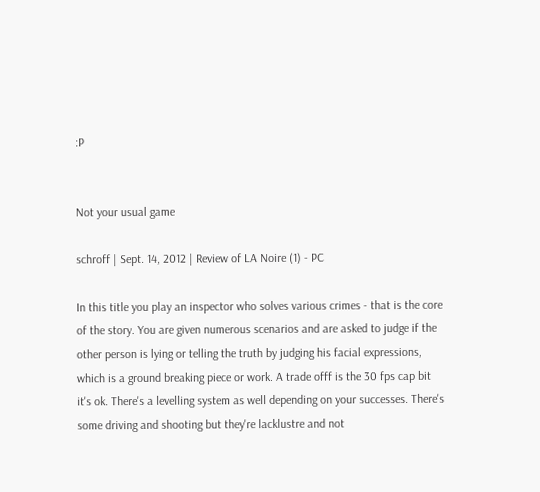:P


Not your usual game

schroff | Sept. 14, 2012 | Review of LA Noire (1) - PC

In this title you play an inspector who solves various crimes - that is the core of the story. You are given numerous scenarios and are asked to judge if the other person is lying or telling the truth by judging his facial expressions, which is a ground breaking piece or work. A trade offf is the 30 fps cap bit it's ok. There's a levelling system as well depending on your successes. There's some driving and shooting but they're lacklustre and not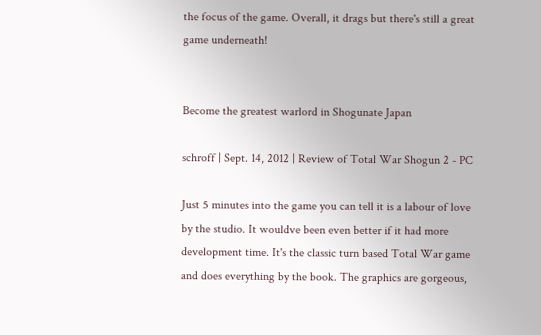the focus of the game. Overall, it drags but there's still a great game underneath!


Become the greatest warlord in Shogunate Japan

schroff | Sept. 14, 2012 | Review of Total War Shogun 2 - PC

Just 5 minutes into the game you can tell it is a labour of love by the studio. It wouldve been even better if it had more development time. It's the classic turn based Total War game and does everything by the book. The graphics are gorgeous,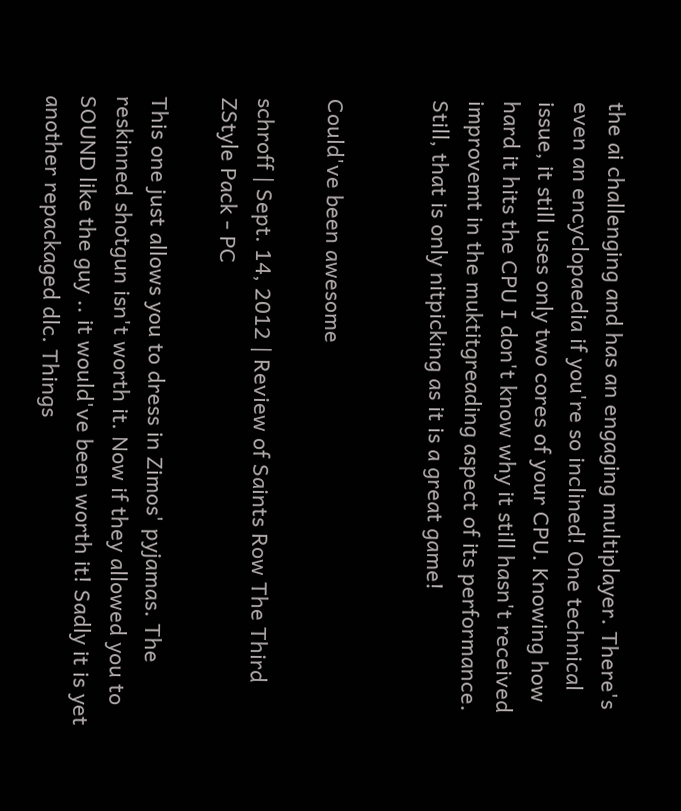the ai challenging and has an engaging multiplayer. There's even an encyclopaedia if you're so inclined! One technical issue, it still uses only two cores of your CPU. Knowing how hard it hits the CPU I don't know why it still hasn't received improvemt in the muktitgreading aspect of its performance. Still, that is only nitpicking as it is a great game!


Could've been awesome

schroff | Sept. 14, 2012 | Review of Saints Row The Third ZStyle Pack - PC

This one just allows you to dress in Zimos' pyjamas. The reskinned shotgun isn't worth it. Now if they allowed you to SOUND like the guy .. it would've been worth it! Sadly it is yet another repackaged dlc. Things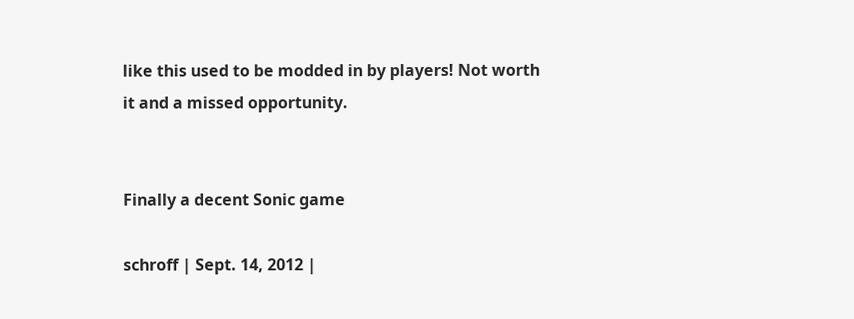like this used to be modded in by players! Not worth it and a missed opportunity.


Finally a decent Sonic game

schroff | Sept. 14, 2012 |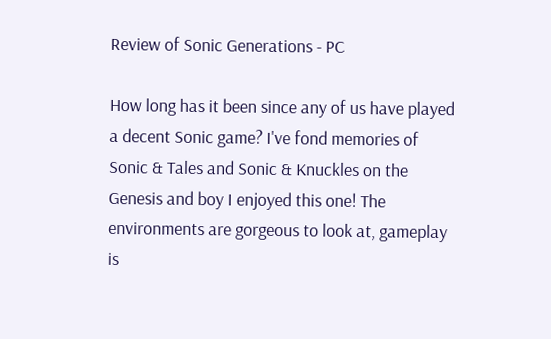Review of Sonic Generations - PC

How long has it been since any of us have played a decent Sonic game? I've fond memories of Sonic & Tales and Sonic & Knuckles on the Genesis and boy I enjoyed this one! The environments are gorgeous to look at, gameplay is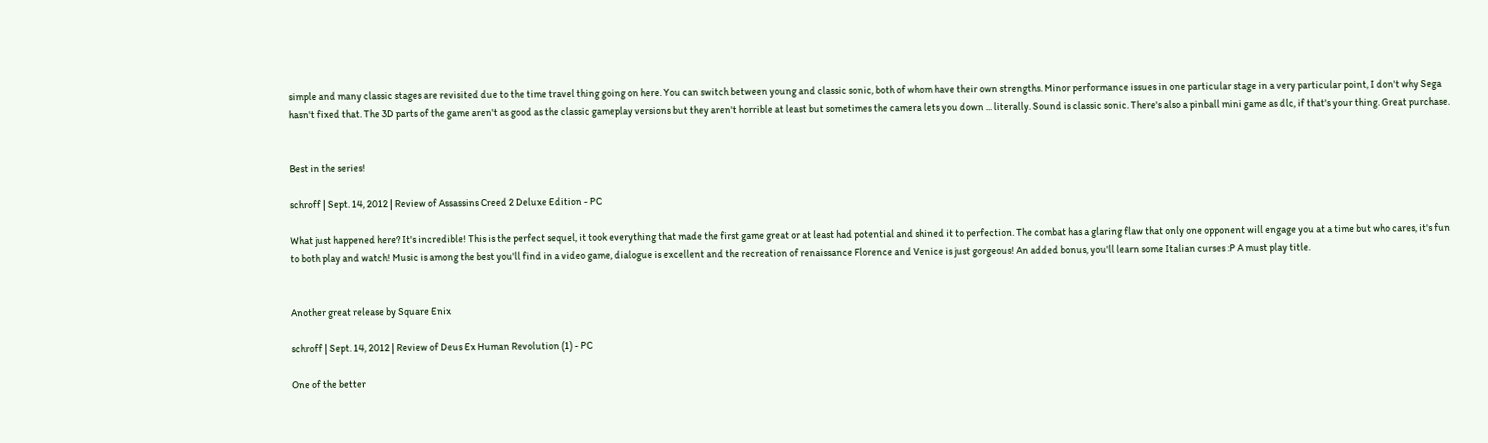simple and many classic stages are revisited due to the time travel thing going on here. You can switch between young and classic sonic, both of whom have their own strengths. Minor performance issues in one particular stage in a very particular point, I don't why Sega hasn't fixed that. The 3D parts of the game aren't as good as the classic gameplay versions but they aren't horrible at least but sometimes the camera lets you down ... literally. Sound is classic sonic. There's also a pinball mini game as dlc, if that's your thing. Great purchase.


Best in the series!

schroff | Sept. 14, 2012 | Review of Assassins Creed 2 Deluxe Edition - PC

What just happened here? It's incredible! This is the perfect sequel, it took everything that made the first game great or at least had potential and shined it to perfection. The combat has a glaring flaw that only one opponent will engage you at a time but who cares, it's fun to both play and watch! Music is among the best you'll find in a video game, dialogue is excellent and the recreation of renaissance Florence and Venice is just gorgeous! An added bonus, you'll learn some Italian curses :P A must play title.


Another great release by Square Enix

schroff | Sept. 14, 2012 | Review of Deus Ex Human Revolution (1) - PC

One of the better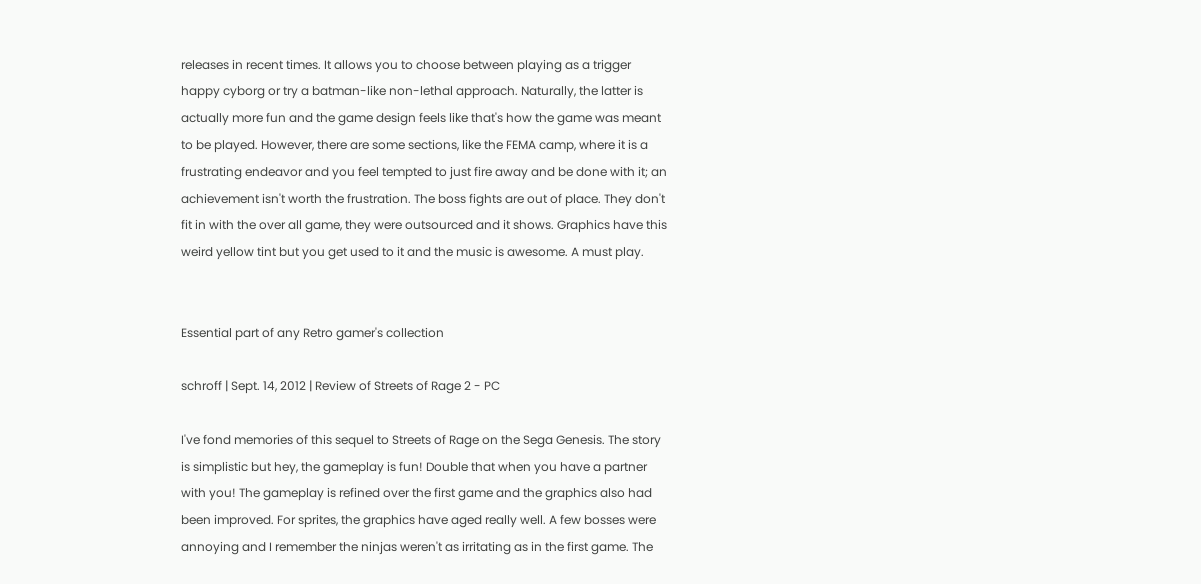releases in recent times. It allows you to choose between playing as a trigger happy cyborg or try a batman-like non-lethal approach. Naturally, the latter is actually more fun and the game design feels like that's how the game was meant to be played. However, there are some sections, like the FEMA camp, where it is a frustrating endeavor and you feel tempted to just fire away and be done with it; an achievement isn't worth the frustration. The boss fights are out of place. They don't fit in with the over all game, they were outsourced and it shows. Graphics have this weird yellow tint but you get used to it and the music is awesome. A must play.


Essential part of any Retro gamer's collection

schroff | Sept. 14, 2012 | Review of Streets of Rage 2 - PC

I've fond memories of this sequel to Streets of Rage on the Sega Genesis. The story is simplistic but hey, the gameplay is fun! Double that when you have a partner with you! The gameplay is refined over the first game and the graphics also had been improved. For sprites, the graphics have aged really well. A few bosses were annoying and I remember the ninjas weren't as irritating as in the first game. The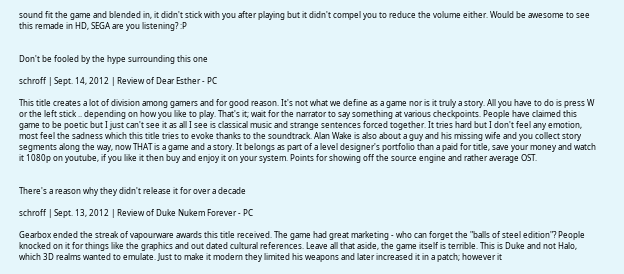sound fit the game and blended in, it didn't stick with you after playing but it didn't compel you to reduce the volume either. Would be awesome to see this remade in HD, SEGA are you listening? :P


Don't be fooled by the hype surrounding this one

schroff | Sept. 14, 2012 | Review of Dear Esther - PC

This title creates a lot of division among gamers and for good reason. It's not what we define as a game nor is it truly a story. All you have to do is press W or the left stick .. depending on how you like to play. That's it; wait for the narrator to say something at various checkpoints. People have claimed this game to be poetic but I just can't see it as all I see is classical music and strange sentences forced together. It tries hard but I don't feel any emotion, most feel the sadness which this title tries to evoke thanks to the soundtrack. Alan Wake is also about a guy and his missing wife and you collect story segments along the way, now THAT is a game and a story. It belongs as part of a level designer's portfolio than a paid for title, save your money and watch it 1080p on youtube, if you like it then buy and enjoy it on your system. Points for showing off the source engine and rather average OST.


There's a reason why they didn't release it for over a decade

schroff | Sept. 13, 2012 | Review of Duke Nukem Forever - PC

Gearbox ended the streak of vapourware awards this title received. The game had great marketing - who can forget the "balls of steel edition"? People knocked on it for things like the graphics and out dated cultural references. Leave all that aside, the game itself is terrible. This is Duke and not Halo, which 3D realms wanted to emulate. Just to make it modern they limited his weapons and later increased it in a patch; however it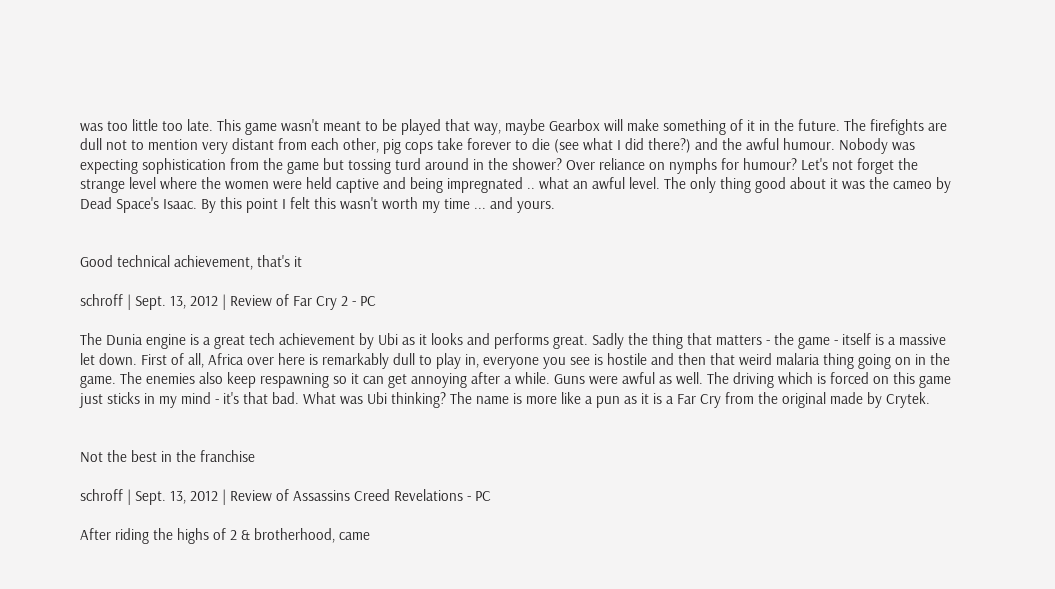was too little too late. This game wasn't meant to be played that way, maybe Gearbox will make something of it in the future. The firefights are dull not to mention very distant from each other, pig cops take forever to die (see what I did there?) and the awful humour. Nobody was expecting sophistication from the game but tossing turd around in the shower? Over reliance on nymphs for humour? Let's not forget the strange level where the women were held captive and being impregnated .. what an awful level. The only thing good about it was the cameo by Dead Space's Isaac. By this point I felt this wasn't worth my time ... and yours.


Good technical achievement, that's it

schroff | Sept. 13, 2012 | Review of Far Cry 2 - PC

The Dunia engine is a great tech achievement by Ubi as it looks and performs great. Sadly the thing that matters - the game - itself is a massive let down. First of all, Africa over here is remarkably dull to play in, everyone you see is hostile and then that weird malaria thing going on in the game. The enemies also keep respawning so it can get annoying after a while. Guns were awful as well. The driving which is forced on this game just sticks in my mind - it's that bad. What was Ubi thinking? The name is more like a pun as it is a Far Cry from the original made by Crytek.


Not the best in the franchise

schroff | Sept. 13, 2012 | Review of Assassins Creed Revelations - PC

After riding the highs of 2 & brotherhood, came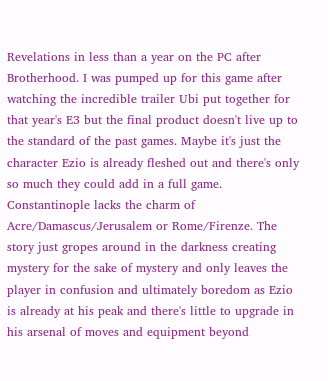Revelations in less than a year on the PC after Brotherhood. I was pumped up for this game after watching the incredible trailer Ubi put together for that year's E3 but the final product doesn't live up to the standard of the past games. Maybe it's just the character Ezio is already fleshed out and there's only so much they could add in a full game. Constantinople lacks the charm of Acre/Damascus/Jerusalem or Rome/Firenze. The story just gropes around in the darkness creating mystery for the sake of mystery and only leaves the player in confusion and ultimately boredom as Ezio is already at his peak and there's little to upgrade in his arsenal of moves and equipment beyond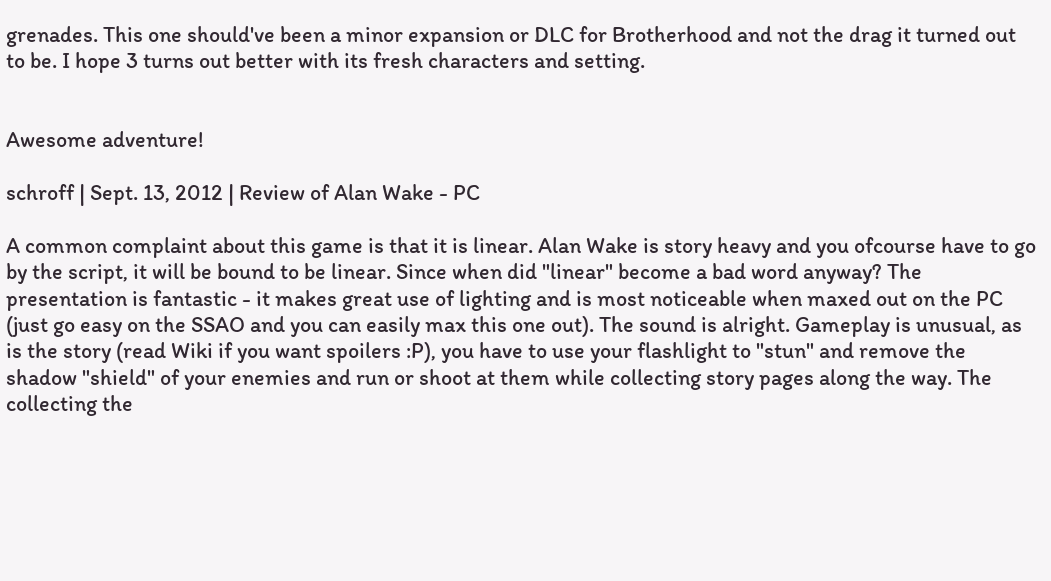grenades. This one should've been a minor expansion or DLC for Brotherhood and not the drag it turned out to be. I hope 3 turns out better with its fresh characters and setting.


Awesome adventure!

schroff | Sept. 13, 2012 | Review of Alan Wake - PC

A common complaint about this game is that it is linear. Alan Wake is story heavy and you ofcourse have to go by the script, it will be bound to be linear. Since when did "linear" become a bad word anyway? The presentation is fantastic - it makes great use of lighting and is most noticeable when maxed out on the PC (just go easy on the SSAO and you can easily max this one out). The sound is alright. Gameplay is unusual, as is the story (read Wiki if you want spoilers :P), you have to use your flashlight to "stun" and remove the shadow "shield" of your enemies and run or shoot at them while collecting story pages along the way. The collecting the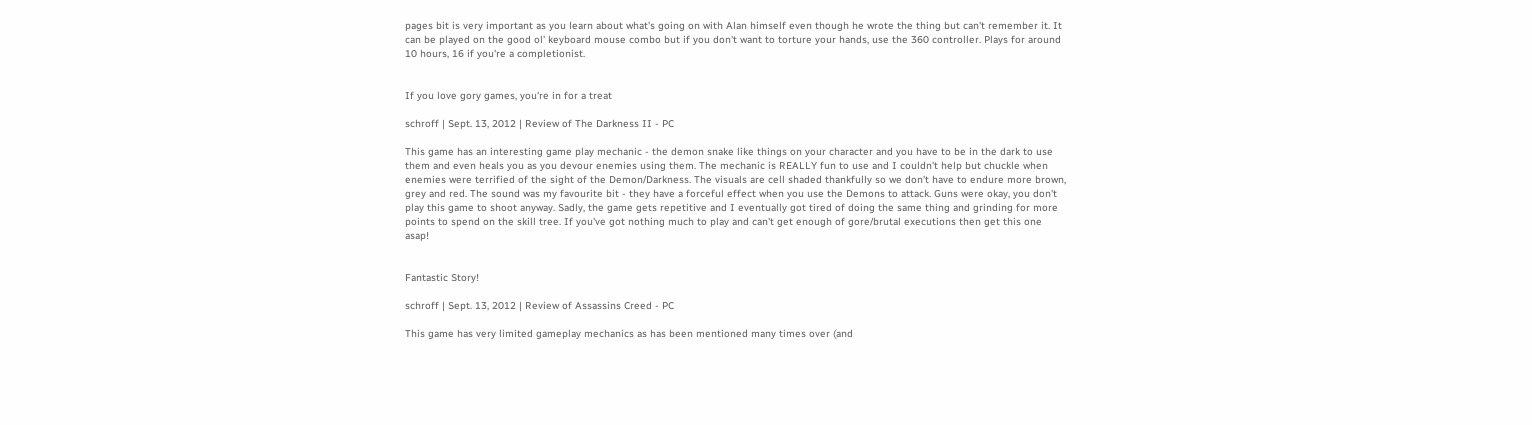pages bit is very important as you learn about what's going on with Alan himself even though he wrote the thing but can't remember it. It can be played on the good ol' keyboard mouse combo but if you don't want to torture your hands, use the 360 controller. Plays for around 10 hours, 16 if you're a completionist.


If you love gory games, you're in for a treat

schroff | Sept. 13, 2012 | Review of The Darkness II - PC

This game has an interesting game play mechanic - the demon snake like things on your character and you have to be in the dark to use them and even heals you as you devour enemies using them. The mechanic is REALLY fun to use and I couldn't help but chuckle when enemies were terrified of the sight of the Demon/Darkness. The visuals are cell shaded thankfully so we don't have to endure more brown, grey and red. The sound was my favourite bit - they have a forceful effect when you use the Demons to attack. Guns were okay, you don't play this game to shoot anyway. Sadly, the game gets repetitive and I eventually got tired of doing the same thing and grinding for more points to spend on the skill tree. If you've got nothing much to play and can't get enough of gore/brutal executions then get this one asap!


Fantastic Story!

schroff | Sept. 13, 2012 | Review of Assassins Creed - PC

This game has very limited gameplay mechanics as has been mentioned many times over (and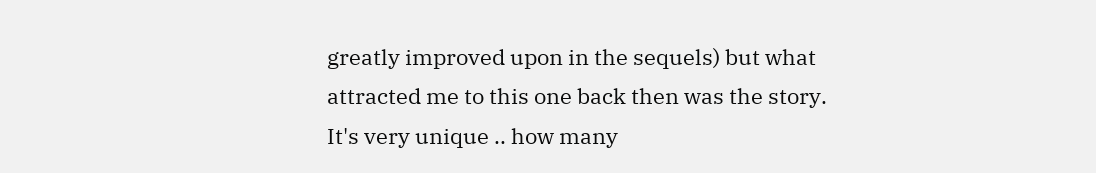greatly improved upon in the sequels) but what attracted me to this one back then was the story. It's very unique .. how many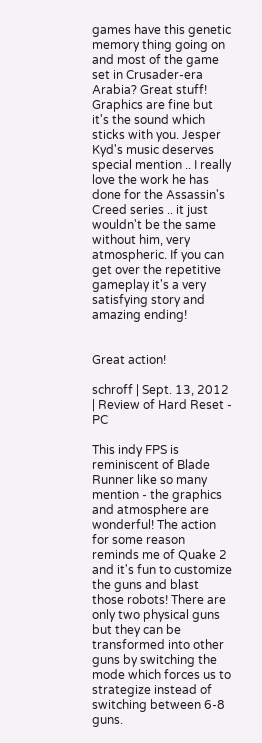games have this genetic memory thing going on and most of the game set in Crusader-era Arabia? Great stuff! Graphics are fine but it's the sound which sticks with you. Jesper Kyd's music deserves special mention .. I really love the work he has done for the Assassin's Creed series .. it just wouldn't be the same without him, very atmospheric. If you can get over the repetitive gameplay it's a very satisfying story and amazing ending!


Great action!

schroff | Sept. 13, 2012 | Review of Hard Reset - PC

This indy FPS is reminiscent of Blade Runner like so many mention - the graphics and atmosphere are wonderful! The action for some reason reminds me of Quake 2 and it's fun to customize the guns and blast those robots! There are only two physical guns but they can be transformed into other guns by switching the mode which forces us to strategize instead of switching between 6-8 guns.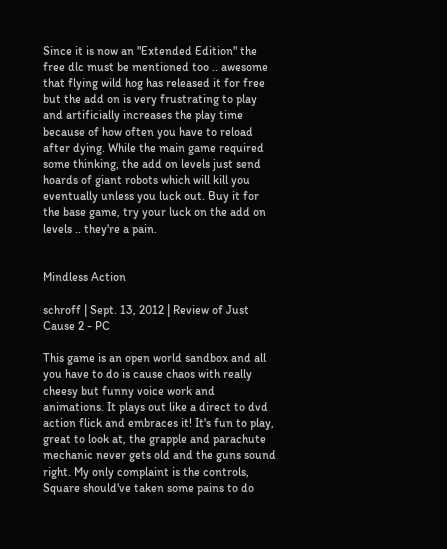Since it is now an "Extended Edition" the free dlc must be mentioned too .. awesome that flying wild hog has released it for free but the add on is very frustrating to play and artificially increases the play time because of how often you have to reload after dying. While the main game required some thinking, the add on levels just send hoards of giant robots which will kill you eventually unless you luck out. Buy it for the base game, try your luck on the add on levels .. they're a pain.


Mindless Action

schroff | Sept. 13, 2012 | Review of Just Cause 2 - PC

This game is an open world sandbox and all you have to do is cause chaos with really cheesy but funny voice work and animations. It plays out like a direct to dvd action flick and embraces it! It's fun to play, great to look at, the grapple and parachute mechanic never gets old and the guns sound right. My only complaint is the controls, Square should've taken some pains to do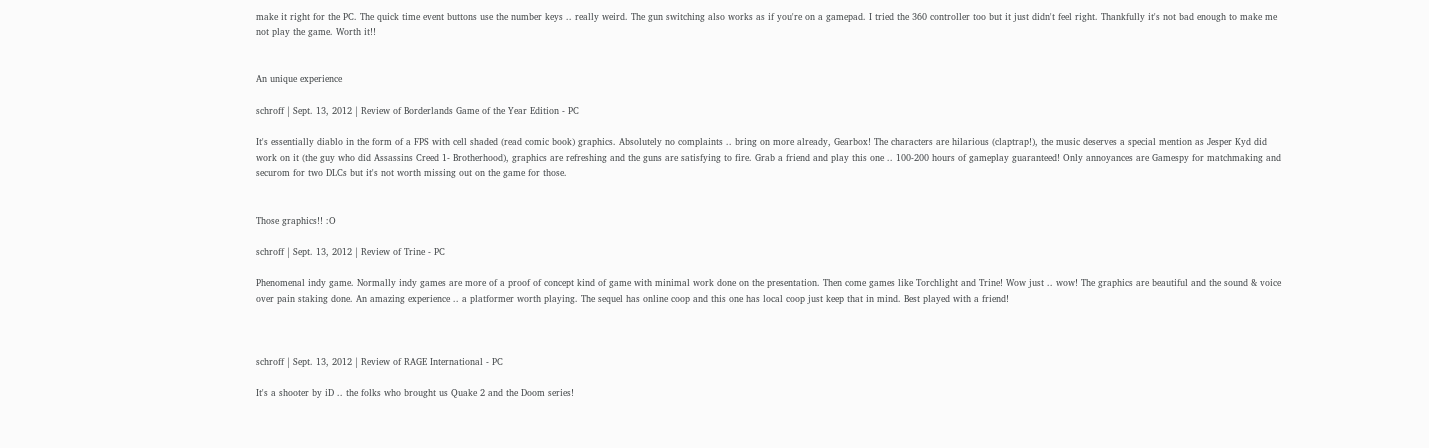make it right for the PC. The quick time event buttons use the number keys .. really weird. The gun switching also works as if you're on a gamepad. I tried the 360 controller too but it just didn't feel right. Thankfully it's not bad enough to make me not play the game. Worth it!!


An unique experience

schroff | Sept. 13, 2012 | Review of Borderlands Game of the Year Edition - PC

It's essentially diablo in the form of a FPS with cell shaded (read comic book) graphics. Absolutely no complaints .. bring on more already, Gearbox! The characters are hilarious (claptrap!), the music deserves a special mention as Jesper Kyd did work on it (the guy who did Assassins Creed 1- Brotherhood), graphics are refreshing and the guns are satisfying to fire. Grab a friend and play this one .. 100-200 hours of gameplay guaranteed! Only annoyances are Gamespy for matchmaking and securom for two DLCs but it's not worth missing out on the game for those.


Those graphics!! :O

schroff | Sept. 13, 2012 | Review of Trine - PC

Phenomenal indy game. Normally indy games are more of a proof of concept kind of game with minimal work done on the presentation. Then come games like Torchlight and Trine! Wow just .. wow! The graphics are beautiful and the sound & voice over pain staking done. An amazing experience .. a platformer worth playing. The sequel has online coop and this one has local coop just keep that in mind. Best played with a friend!



schroff | Sept. 13, 2012 | Review of RAGE International - PC

It's a shooter by iD .. the folks who brought us Quake 2 and the Doom series!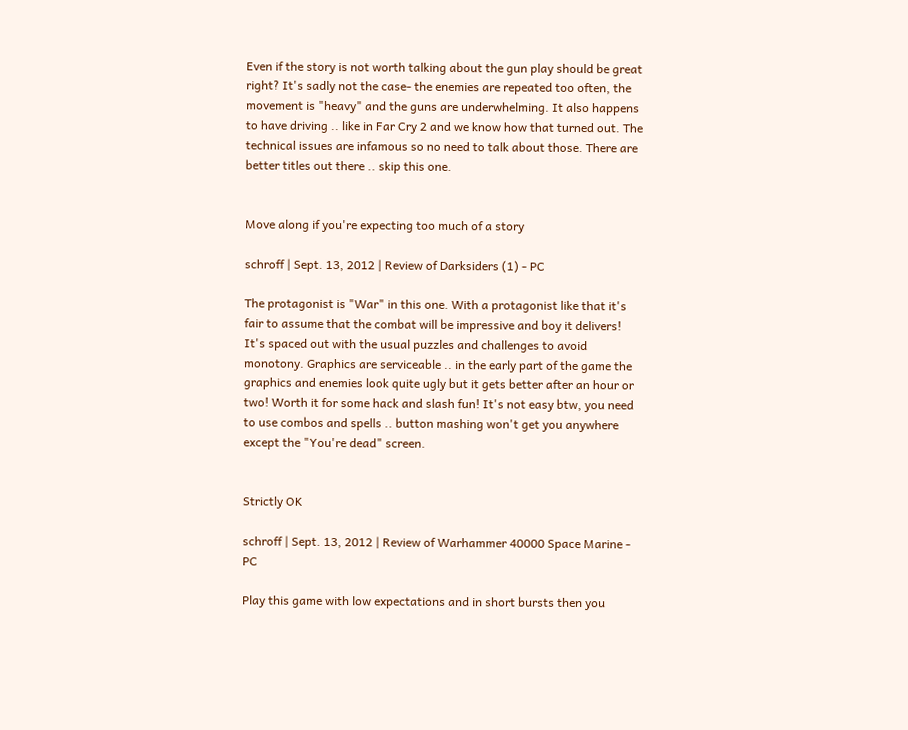Even if the story is not worth talking about the gun play should be great right? It's sadly not the case- the enemies are repeated too often, the movement is "heavy" and the guns are underwhelming. It also happens to have driving .. like in Far Cry 2 and we know how that turned out. The technical issues are infamous so no need to talk about those. There are better titles out there .. skip this one.


Move along if you're expecting too much of a story

schroff | Sept. 13, 2012 | Review of Darksiders (1) - PC

The protagonist is "War" in this one. With a protagonist like that it's fair to assume that the combat will be impressive and boy it delivers! It's spaced out with the usual puzzles and challenges to avoid monotony. Graphics are serviceable .. in the early part of the game the graphics and enemies look quite ugly but it gets better after an hour or two! Worth it for some hack and slash fun! It's not easy btw, you need to use combos and spells .. button mashing won't get you anywhere except the "You're dead" screen.


Strictly OK

schroff | Sept. 13, 2012 | Review of Warhammer 40000 Space Marine - PC

Play this game with low expectations and in short bursts then you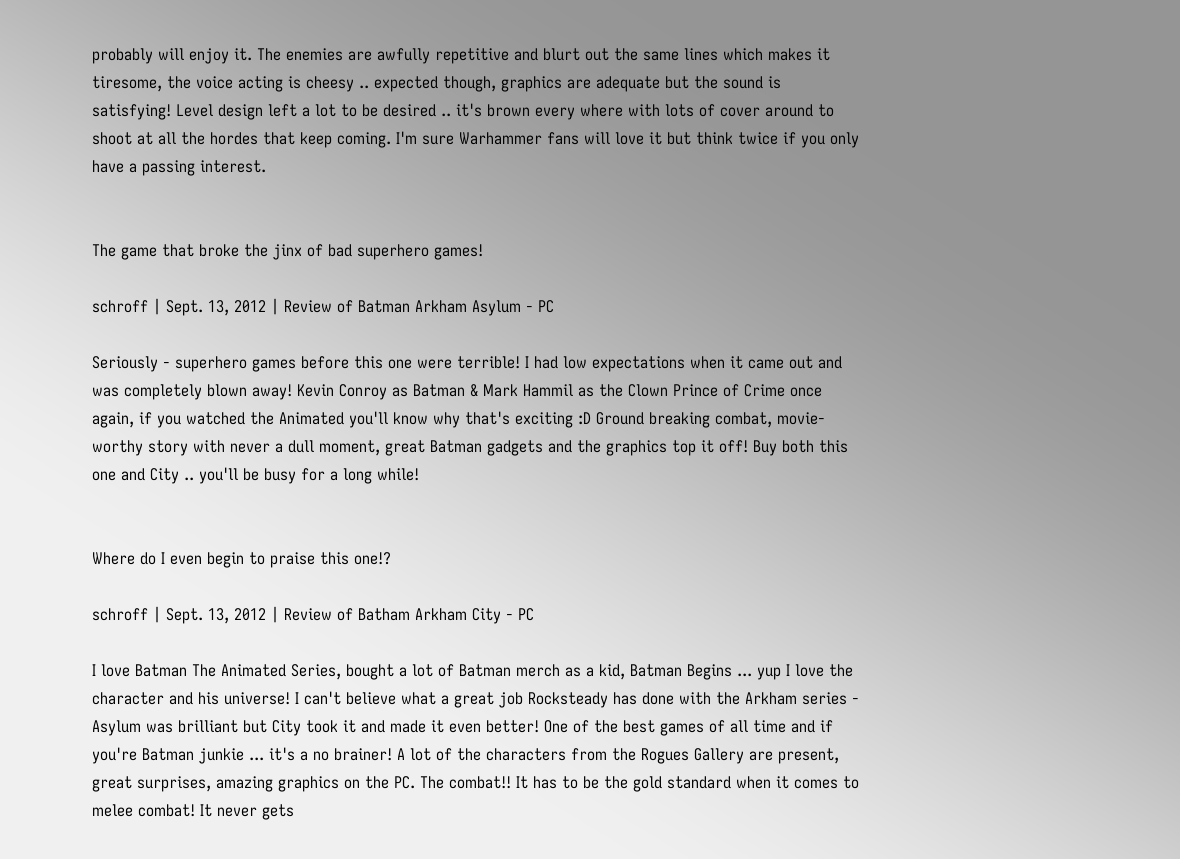probably will enjoy it. The enemies are awfully repetitive and blurt out the same lines which makes it tiresome, the voice acting is cheesy .. expected though, graphics are adequate but the sound is satisfying! Level design left a lot to be desired .. it's brown every where with lots of cover around to shoot at all the hordes that keep coming. I'm sure Warhammer fans will love it but think twice if you only have a passing interest.


The game that broke the jinx of bad superhero games!

schroff | Sept. 13, 2012 | Review of Batman Arkham Asylum - PC

Seriously - superhero games before this one were terrible! I had low expectations when it came out and was completely blown away! Kevin Conroy as Batman & Mark Hammil as the Clown Prince of Crime once again, if you watched the Animated you'll know why that's exciting :D Ground breaking combat, movie-worthy story with never a dull moment, great Batman gadgets and the graphics top it off! Buy both this one and City .. you'll be busy for a long while!


Where do I even begin to praise this one!?

schroff | Sept. 13, 2012 | Review of Batham Arkham City - PC

I love Batman The Animated Series, bought a lot of Batman merch as a kid, Batman Begins ... yup I love the character and his universe! I can't believe what a great job Rocksteady has done with the Arkham series - Asylum was brilliant but City took it and made it even better! One of the best games of all time and if you're Batman junkie ... it's a no brainer! A lot of the characters from the Rogues Gallery are present, great surprises, amazing graphics on the PC. The combat!! It has to be the gold standard when it comes to melee combat! It never gets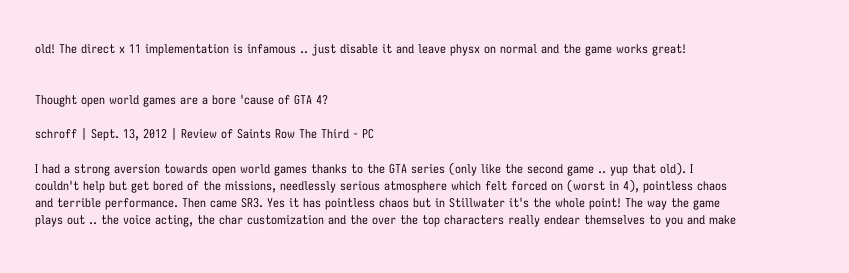old! The direct x 11 implementation is infamous .. just disable it and leave physx on normal and the game works great!


Thought open world games are a bore 'cause of GTA 4?

schroff | Sept. 13, 2012 | Review of Saints Row The Third - PC

I had a strong aversion towards open world games thanks to the GTA series (only like the second game .. yup that old). I couldn't help but get bored of the missions, needlessly serious atmosphere which felt forced on (worst in 4), pointless chaos and terrible performance. Then came SR3. Yes it has pointless chaos but in Stillwater it's the whole point! The way the game plays out .. the voice acting, the char customization and the over the top characters really endear themselves to you and make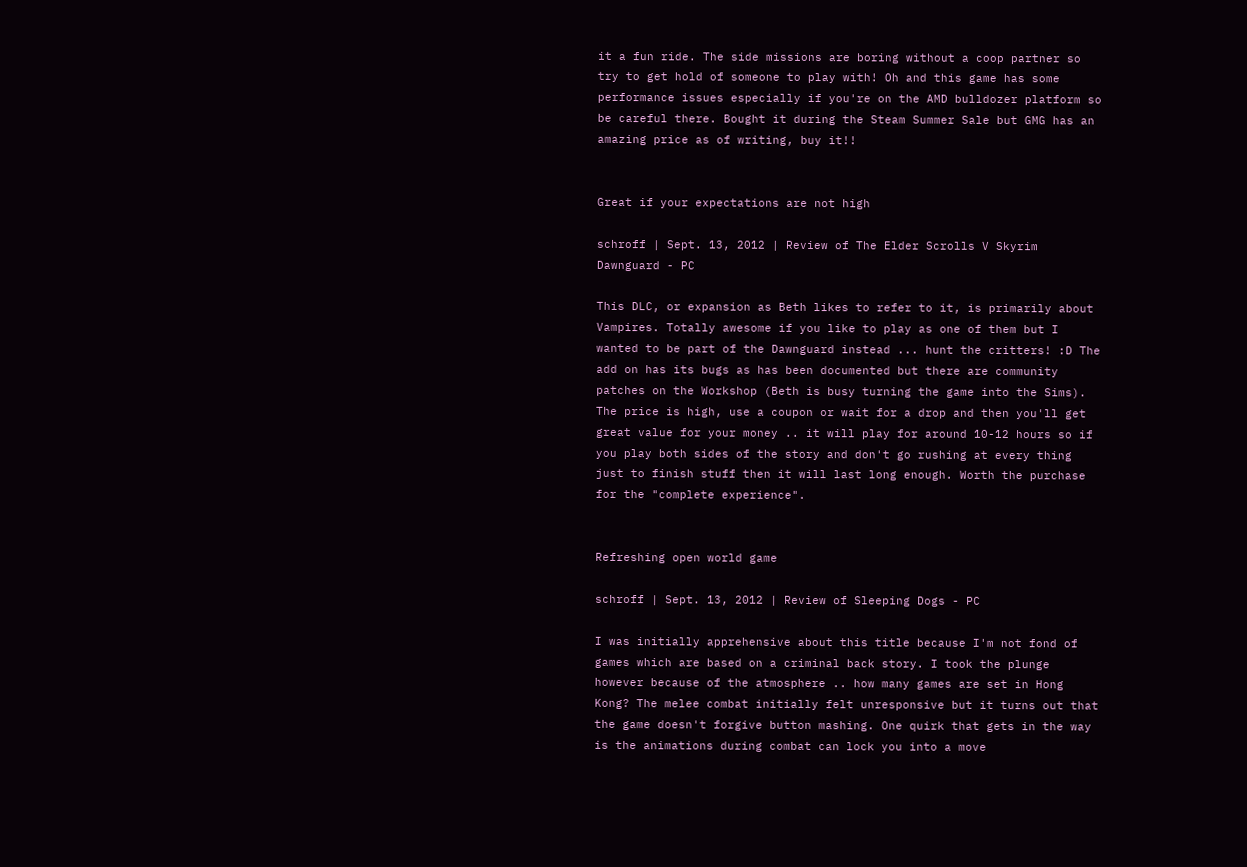it a fun ride. The side missions are boring without a coop partner so try to get hold of someone to play with! Oh and this game has some performance issues especially if you're on the AMD bulldozer platform so be careful there. Bought it during the Steam Summer Sale but GMG has an amazing price as of writing, buy it!!


Great if your expectations are not high

schroff | Sept. 13, 2012 | Review of The Elder Scrolls V Skyrim Dawnguard - PC

This DLC, or expansion as Beth likes to refer to it, is primarily about Vampires. Totally awesome if you like to play as one of them but I wanted to be part of the Dawnguard instead ... hunt the critters! :D The add on has its bugs as has been documented but there are community patches on the Workshop (Beth is busy turning the game into the Sims). The price is high, use a coupon or wait for a drop and then you'll get great value for your money .. it will play for around 10-12 hours so if you play both sides of the story and don't go rushing at every thing just to finish stuff then it will last long enough. Worth the purchase for the "complete experience".


Refreshing open world game

schroff | Sept. 13, 2012 | Review of Sleeping Dogs - PC

I was initially apprehensive about this title because I'm not fond of games which are based on a criminal back story. I took the plunge however because of the atmosphere .. how many games are set in Hong Kong? The melee combat initially felt unresponsive but it turns out that the game doesn't forgive button mashing. One quirk that gets in the way is the animations during combat can lock you into a move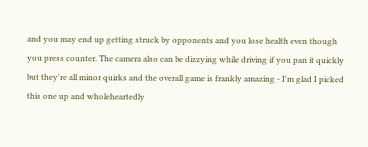and you may end up getting struck by opponents and you lose health even though you press counter. The camera also can be dizzying while driving if you pan it quickly but they're all minor quirks and the overall game is frankly amazing - I'm glad I picked this one up and wholeheartedly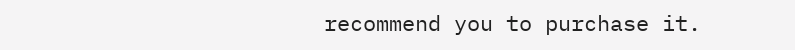recommend you to purchase it.